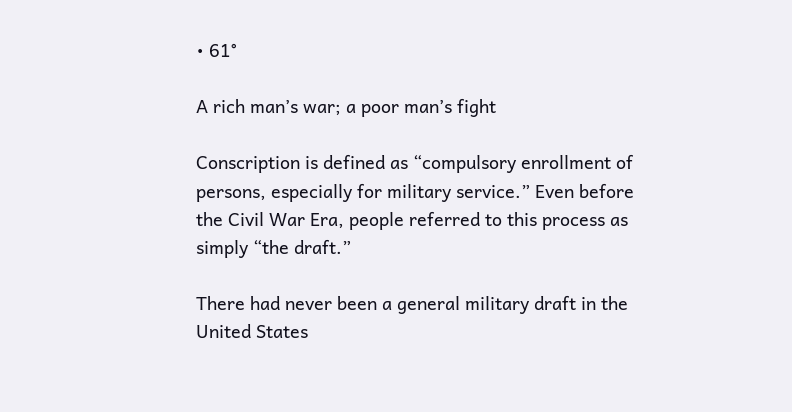• 61°

A rich man’s war; a poor man’s fight

Conscription is defined as “compulsory enrollment of persons, especially for military service.” Even before the Civil War Era, people referred to this process as simply “the draft.”

There had never been a general military draft in the United States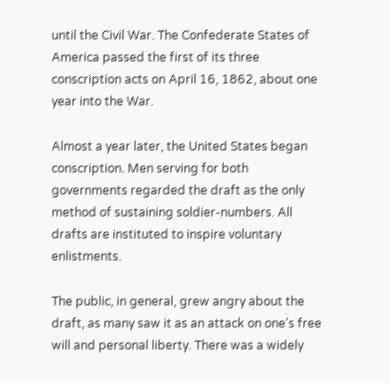until the Civil War. The Confederate States of America passed the first of its three conscription acts on April 16, 1862, about one year into the War.

Almost a year later, the United States began conscription. Men serving for both governments regarded the draft as the only method of sustaining soldier-numbers. All drafts are instituted to inspire voluntary enlistments.

The public, in general, grew angry about the draft, as many saw it as an attack on one’s free will and personal liberty. There was a widely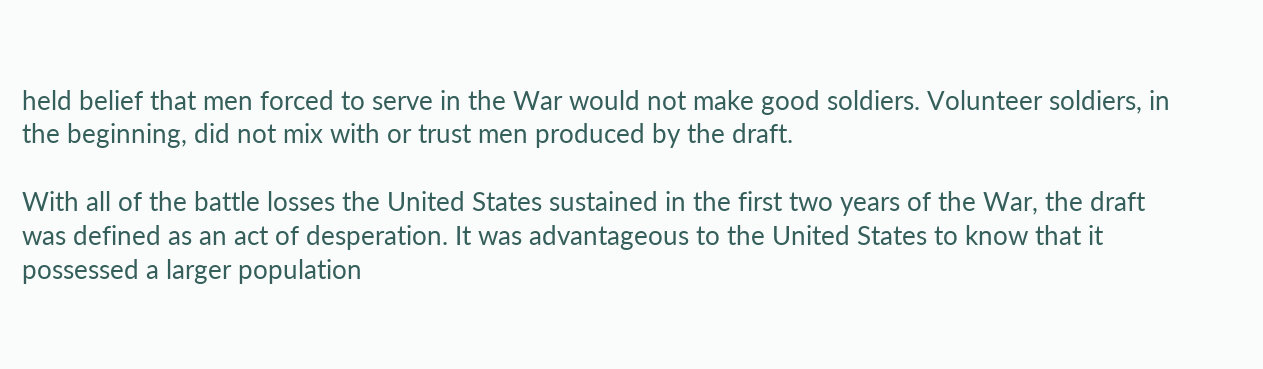held belief that men forced to serve in the War would not make good soldiers. Volunteer soldiers, in the beginning, did not mix with or trust men produced by the draft.

With all of the battle losses the United States sustained in the first two years of the War, the draft was defined as an act of desperation. It was advantageous to the United States to know that it possessed a larger population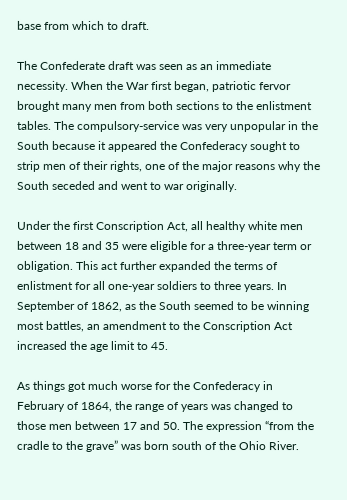base from which to draft.

The Confederate draft was seen as an immediate necessity. When the War first began, patriotic fervor brought many men from both sections to the enlistment tables. The compulsory-service was very unpopular in the South because it appeared the Confederacy sought to strip men of their rights, one of the major reasons why the South seceded and went to war originally.

Under the first Conscription Act, all healthy white men between 18 and 35 were eligible for a three-year term or obligation. This act further expanded the terms of enlistment for all one-year soldiers to three years. In September of 1862, as the South seemed to be winning most battles, an amendment to the Conscription Act increased the age limit to 45.

As things got much worse for the Confederacy in February of 1864, the range of years was changed to those men between 17 and 50. The expression “from the cradle to the grave” was born south of the Ohio River.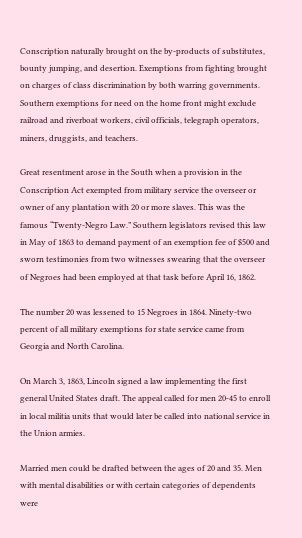Conscription naturally brought on the by-products of substitutes, bounty jumping, and desertion. Exemptions from fighting brought on charges of class discrimination by both warring governments. Southern exemptions for need on the home front might exclude railroad and riverboat workers, civil officials, telegraph operators, miners, druggists, and teachers.

Great resentment arose in the South when a provision in the Conscription Act exempted from military service the overseer or owner of any plantation with 20 or more slaves. This was the famous “Twenty-Negro Law.” Southern legislators revised this law in May of 1863 to demand payment of an exemption fee of $500 and sworn testimonies from two witnesses swearing that the overseer of Negroes had been employed at that task before April 16, 1862.

The number 20 was lessened to 15 Negroes in 1864. Ninety-two percent of all military exemptions for state service came from Georgia and North Carolina.

On March 3, 1863, Lincoln signed a law implementing the first general United States draft. The appeal called for men 20-45 to enroll in local militia units that would later be called into national service in the Union armies.

Married men could be drafted between the ages of 20 and 35. Men with mental disabilities or with certain categories of dependents were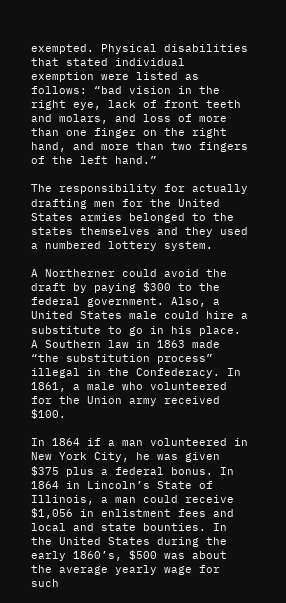exempted. Physical disabilities that stated individual exemption were listed as follows: “bad vision in the right eye, lack of front teeth and molars, and loss of more than one finger on the right hand, and more than two fingers of the left hand.”

The responsibility for actually drafting men for the United States armies belonged to the states themselves and they used a numbered lottery system.

A Northerner could avoid the draft by paying $300 to the federal government. Also, a United States male could hire a substitute to go in his place. A Southern law in 1863 made “the substitution process” illegal in the Confederacy. In 1861, a male who volunteered for the Union army received $100.

In 1864 if a man volunteered in New York City, he was given $375 plus a federal bonus. In 1864 in Lincoln’s State of Illinois, a man could receive $1,056 in enlistment fees and local and state bounties. In the United States during the early 1860’s, $500 was about the average yearly wage for such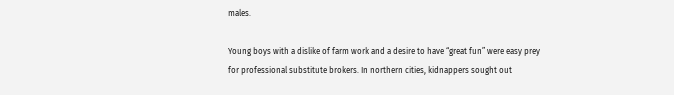males.

Young boys with a dislike of farm work and a desire to have “great fun” were easy prey for professional substitute brokers. In northern cities, kidnappers sought out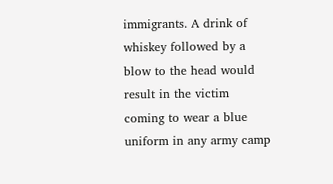immigrants. A drink of whiskey followed by a blow to the head would result in the victim coming to wear a blue uniform in any army camp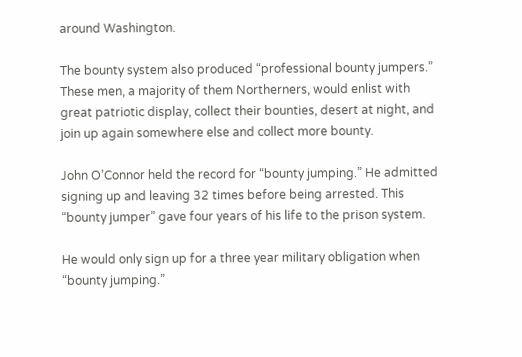around Washington.

The bounty system also produced “professional bounty jumpers.” These men, a majority of them Northerners, would enlist with great patriotic display, collect their bounties, desert at night, and join up again somewhere else and collect more bounty.

John O’Connor held the record for “bounty jumping.” He admitted signing up and leaving 32 times before being arrested. This “bounty jumper” gave four years of his life to the prison system.

He would only sign up for a three year military obligation when “bounty jumping.”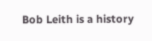Bob Leith is a history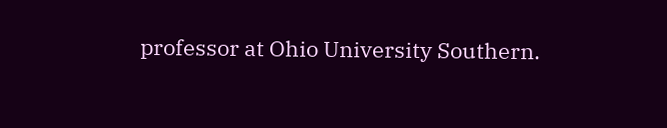professor at Ohio University Southern.